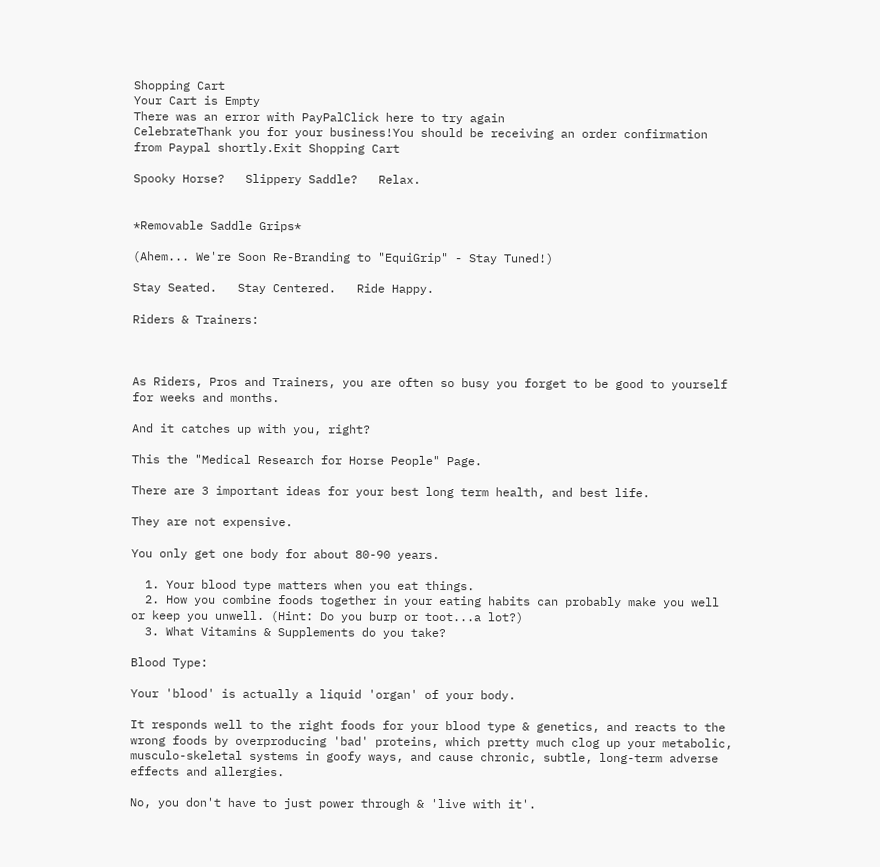Shopping Cart
Your Cart is Empty
There was an error with PayPalClick here to try again
CelebrateThank you for your business!You should be receiving an order confirmation from Paypal shortly.Exit Shopping Cart

Spooky Horse?   Slippery Saddle?   Relax.


*Removable Saddle Grips*

(Ahem... We're Soon Re-Branding to "EquiGrip" - Stay Tuned!)

Stay Seated.   Stay Centered.   Ride Happy.

Riders & Trainers:



As Riders, Pros and Trainers, you are often so busy you forget to be good to yourself for weeks and months.

And it catches up with you, right?

This the "Medical Research for Horse People" Page.

There are 3 important ideas for your best long term health, and best life.

They are not expensive.

You only get one body for about 80-90 years.

  1. Your blood type matters when you eat things.
  2. How you combine foods together in your eating habits can probably make you well or keep you unwell. (Hint: Do you burp or toot...a lot?)
  3. What Vitamins & Supplements do you take?

Blood Type:

Your 'blood' is actually a liquid 'organ' of your body.

It responds well to the right foods for your blood type & genetics, and reacts to the wrong foods by overproducing 'bad' proteins, which pretty much clog up your metabolic, musculo-skeletal systems in goofy ways, and cause chronic, subtle, long-term adverse effects and allergies.

No, you don't have to just power through & 'live with it'.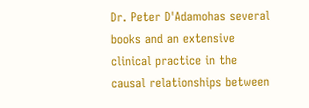Dr. Peter D'Adamohas several books and an extensive clinical practice in the causal relationships between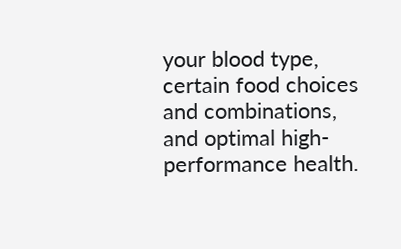your blood type, certain food choices and combinations, and optimal high-performance health.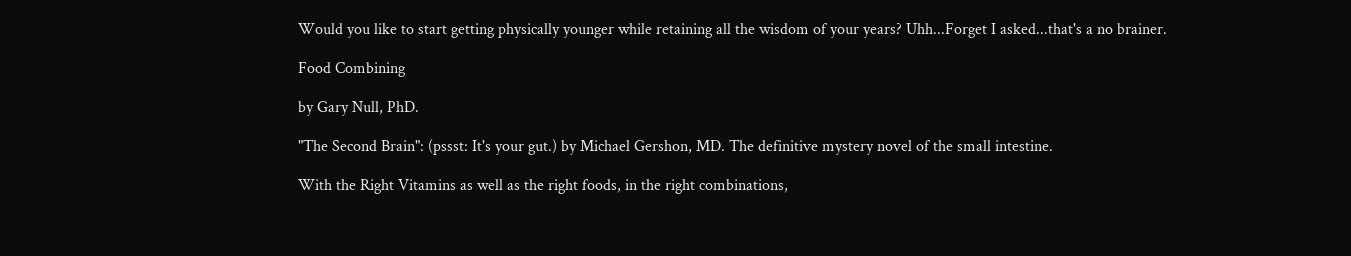Would you like to start getting physically younger while retaining all the wisdom of your years? Uhh...Forget I asked...that's a no brainer.

Food Combining

by Gary Null, PhD.

"The Second Brain": (pssst: It's your gut.) by Michael Gershon, MD. The definitive mystery novel of the small intestine.

With the Right Vitamins as well as the right foods, in the right combinations,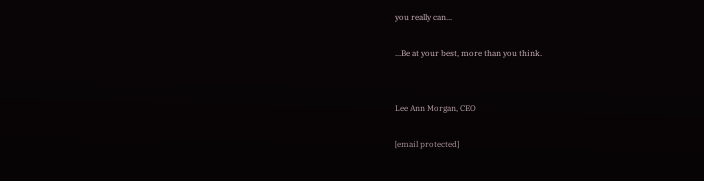you really can...

...Be at your best, more than you think.


Lee Ann Morgan, CEO

[email protected]